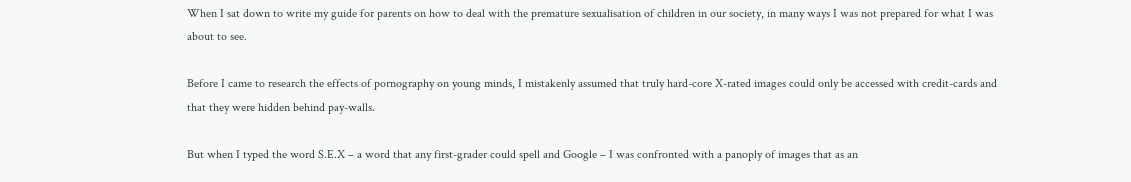When I sat down to write my guide for parents on how to deal with the premature sexualisation of children in our society, in many ways I was not prepared for what I was about to see.

Before I came to research the effects of pornography on young minds, I mistakenly assumed that truly hard-core X-rated images could only be accessed with credit-cards and that they were hidden behind pay-walls.

But when I typed the word S.E.X – a word that any first-grader could spell and Google – I was confronted with a panoply of images that as an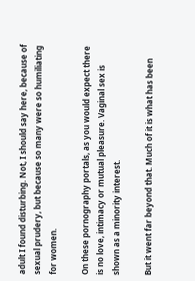adult I found disturbing. Not, I should say here, because of sexual prudery, but because so many were so humiliating for women.

On these pornography portals, as you would expect there is no love, intimacy or mutual pleasure. Vaginal sex is shown as a minority interest.

But it went far beyond that. Much of it is what has been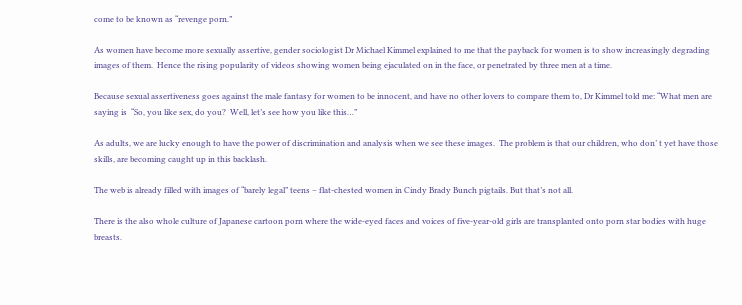come to be known as “revenge porn.”

As women have become more sexually assertive, gender sociologist Dr Michael Kimmel explained to me that the payback for women is to show increasingly degrading images of them.  Hence the rising popularity of videos showing women being ejaculated on in the face, or penetrated by three men at a time.

Because sexual assertiveness goes against the male fantasy for women to be innocent, and have no other lovers to compare them to, Dr Kimmel told me: “What men are saying is  “So, you like sex, do you?  Well, let’s see how you like this…”

As adults, we are lucky enough to have the power of discrimination and analysis when we see these images.  The problem is that our children, who don’ t yet have those skills, are becoming caught up in this backlash.

The web is already filled with images of “barely legal” teens – flat-chested women in Cindy Brady Bunch pigtails. But that’s not all.

There is the also whole culture of Japanese cartoon porn where the wide-eyed faces and voices of five-year-old girls are transplanted onto porn star bodies with huge breasts.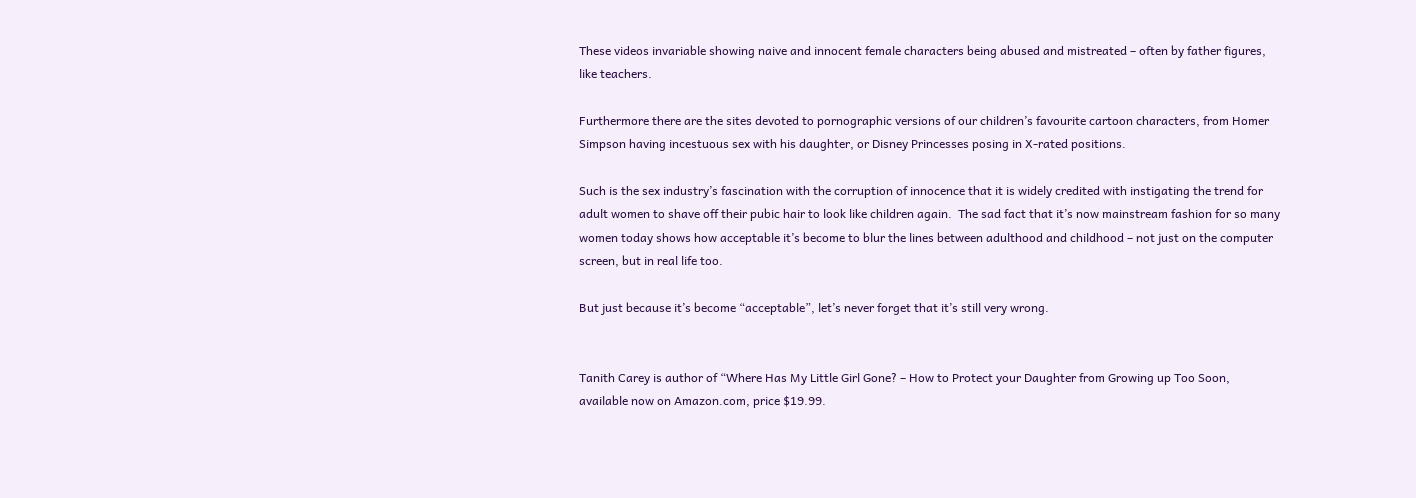These videos invariable showing naive and innocent female characters being abused and mistreated – often by father figures, like teachers.

Furthermore there are the sites devoted to pornographic versions of our children’s favourite cartoon characters, from Homer Simpson having incestuous sex with his daughter, or Disney Princesses posing in X-rated positions.

Such is the sex industry’s fascination with the corruption of innocence that it is widely credited with instigating the trend for adult women to shave off their pubic hair to look like children again.  The sad fact that it’s now mainstream fashion for so many women today shows how acceptable it’s become to blur the lines between adulthood and childhood – not just on the computer screen, but in real life too.

But just because it’s become “acceptable”, let’s never forget that it’s still very wrong.


Tanith Carey is author of “Where Has My Little Girl Gone? – How to Protect your Daughter from Growing up Too Soon, available now on Amazon.com, price $19.99.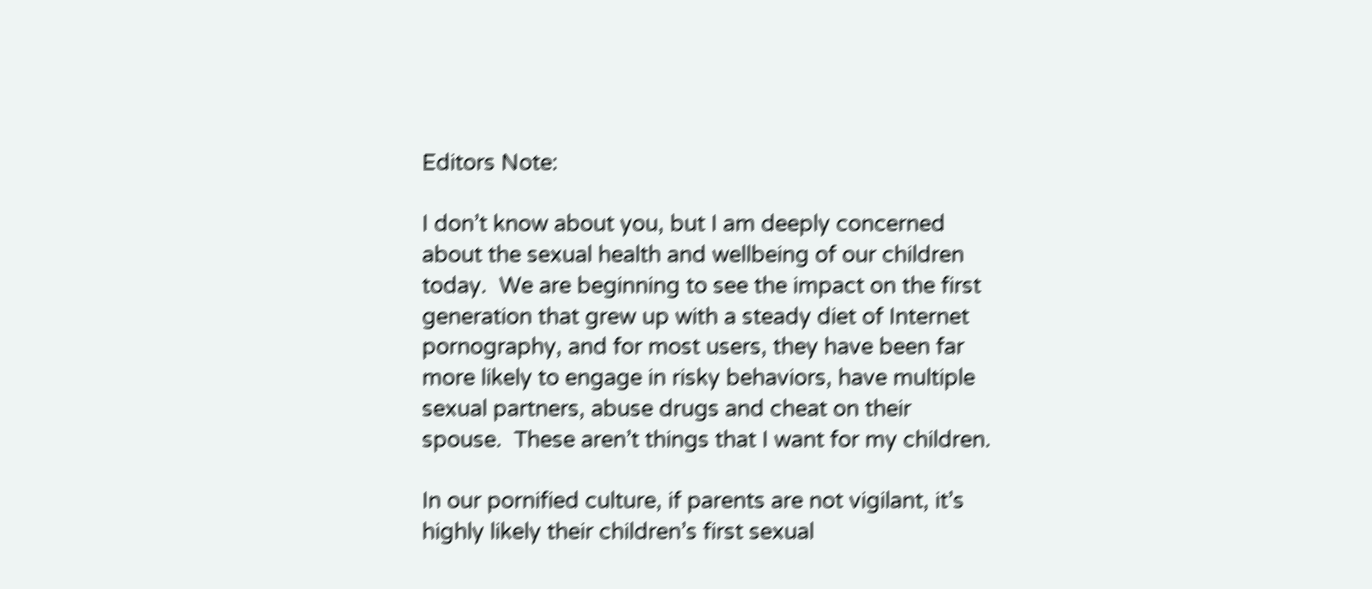Editors Note:

I don’t know about you, but I am deeply concerned about the sexual health and wellbeing of our children today.  We are beginning to see the impact on the first generation that grew up with a steady diet of Internet pornography, and for most users, they have been far more likely to engage in risky behaviors, have multiple sexual partners, abuse drugs and cheat on their spouse.  These aren’t things that I want for my children.

In our pornified culture, if parents are not vigilant, it’s highly likely their children’s first sexual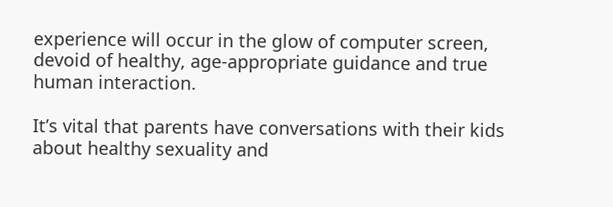experience will occur in the glow of computer screen, devoid of healthy, age-appropriate guidance and true human interaction.

It’s vital that parents have conversations with their kids about healthy sexuality and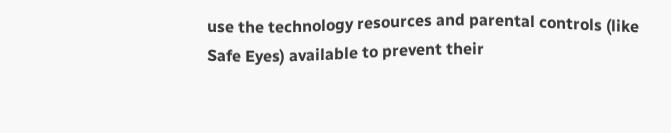use the technology resources and parental controls (like Safe Eyes) available to prevent their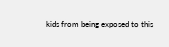kids from being exposed to this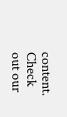content.  Check out our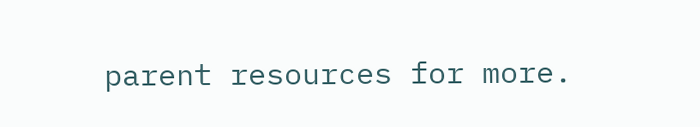parent resources for more.